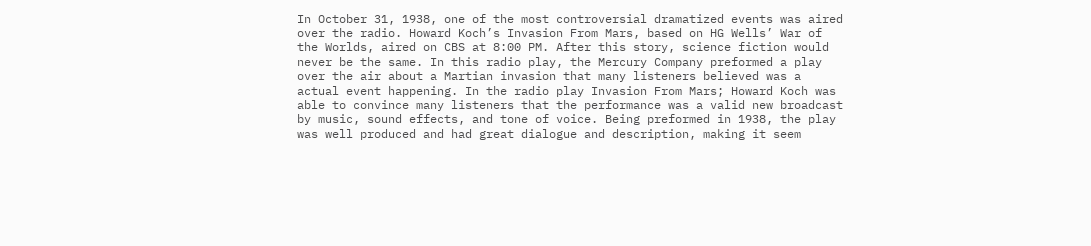In October 31, 1938, one of the most controversial dramatized events was aired over the radio. Howard Koch’s Invasion From Mars, based on HG Wells’ War of the Worlds, aired on CBS at 8:00 PM. After this story, science fiction would never be the same. In this radio play, the Mercury Company preformed a play over the air about a Martian invasion that many listeners believed was a actual event happening. In the radio play Invasion From Mars; Howard Koch was able to convince many listeners that the performance was a valid new broadcast by music, sound effects, and tone of voice. Being preformed in 1938, the play was well produced and had great dialogue and description, making it seem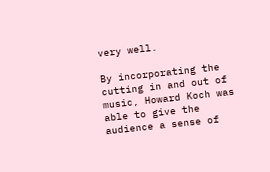very well.

By incorporating the cutting in and out of music, Howard Koch was able to give the audience a sense of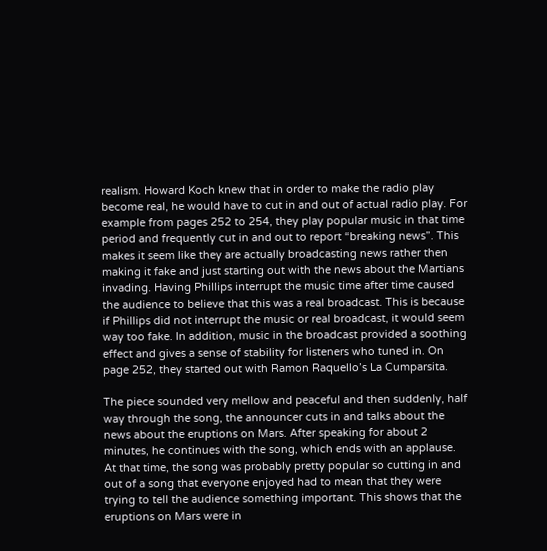realism. Howard Koch knew that in order to make the radio play become real, he would have to cut in and out of actual radio play. For example from pages 252 to 254, they play popular music in that time period and frequently cut in and out to report “breaking news”. This makes it seem like they are actually broadcasting news rather then making it fake and just starting out with the news about the Martians invading. Having Phillips interrupt the music time after time caused the audience to believe that this was a real broadcast. This is because if Phillips did not interrupt the music or real broadcast, it would seem way too fake. In addition, music in the broadcast provided a soothing effect and gives a sense of stability for listeners who tuned in. On page 252, they started out with Ramon Raquello’s La Cumparsita.

The piece sounded very mellow and peaceful and then suddenly, half way through the song, the announcer cuts in and talks about the news about the eruptions on Mars. After speaking for about 2 minutes, he continues with the song, which ends with an applause. At that time, the song was probably pretty popular so cutting in and out of a song that everyone enjoyed had to mean that they were trying to tell the audience something important. This shows that the eruptions on Mars were in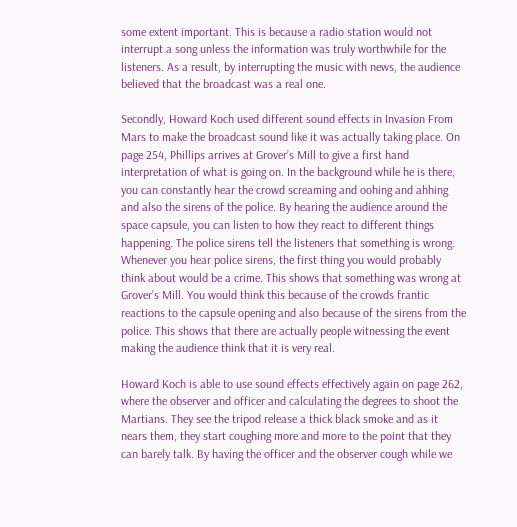some extent important. This is because a radio station would not interrupt a song unless the information was truly worthwhile for the listeners. As a result, by interrupting the music with news, the audience believed that the broadcast was a real one.

Secondly, Howard Koch used different sound effects in Invasion From Mars to make the broadcast sound like it was actually taking place. On page 254, Phillips arrives at Grover’s Mill to give a first hand interpretation of what is going on. In the background while he is there, you can constantly hear the crowd screaming and oohing and ahhing and also the sirens of the police. By hearing the audience around the space capsule, you can listen to how they react to different things happening. The police sirens tell the listeners that something is wrong. Whenever you hear police sirens, the first thing you would probably think about would be a crime. This shows that something was wrong at Grover’s Mill. You would think this because of the crowds frantic reactions to the capsule opening and also because of the sirens from the police. This shows that there are actually people witnessing the event making the audience think that it is very real.

Howard Koch is able to use sound effects effectively again on page 262, where the observer and officer and calculating the degrees to shoot the Martians. They see the tripod release a thick black smoke and as it nears them, they start coughing more and more to the point that they can barely talk. By having the officer and the observer cough while we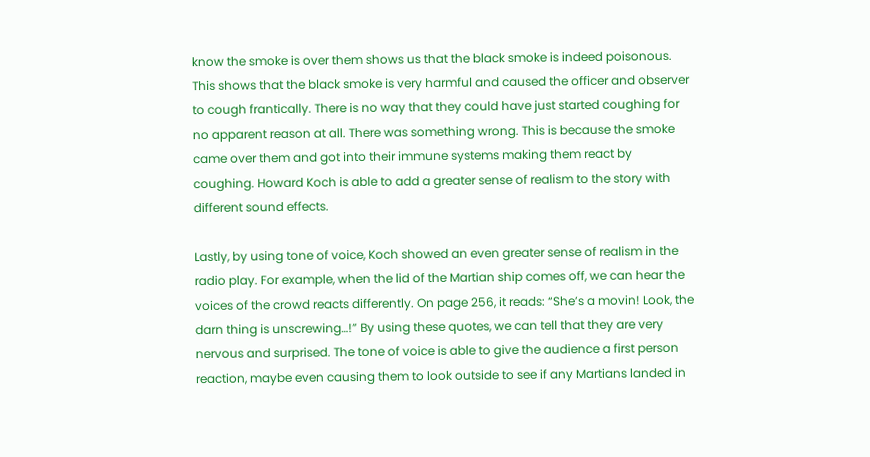know the smoke is over them shows us that the black smoke is indeed poisonous. This shows that the black smoke is very harmful and caused the officer and observer to cough frantically. There is no way that they could have just started coughing for no apparent reason at all. There was something wrong. This is because the smoke came over them and got into their immune systems making them react by coughing. Howard Koch is able to add a greater sense of realism to the story with different sound effects.

Lastly, by using tone of voice, Koch showed an even greater sense of realism in the radio play. For example, when the lid of the Martian ship comes off, we can hear the voices of the crowd reacts differently. On page 256, it reads: “She’s a movin! Look, the darn thing is unscrewing…!” By using these quotes, we can tell that they are very nervous and surprised. The tone of voice is able to give the audience a first person reaction, maybe even causing them to look outside to see if any Martians landed in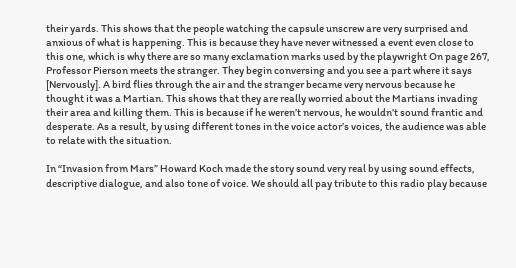their yards. This shows that the people watching the capsule unscrew are very surprised and anxious of what is happening. This is because they have never witnessed a event even close to this one, which is why there are so many exclamation marks used by the playwright On page 267, Professor Pierson meets the stranger. They begin conversing and you see a part where it says [Nervously]. A bird flies through the air and the stranger became very nervous because he thought it was a Martian. This shows that they are really worried about the Martians invading their area and killing them. This is because if he weren’t nervous, he wouldn’t sound frantic and desperate. As a result, by using different tones in the voice actor’s voices, the audience was able to relate with the situation.

In “Invasion from Mars” Howard Koch made the story sound very real by using sound effects, descriptive dialogue, and also tone of voice. We should all pay tribute to this radio play because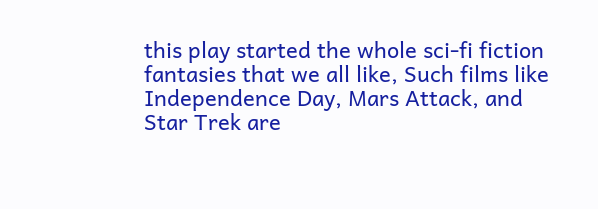this play started the whole sci-fi fiction fantasies that we all like, Such films like Independence Day, Mars Attack, and Star Trek are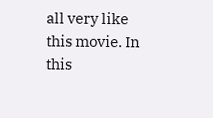all very like this movie. In this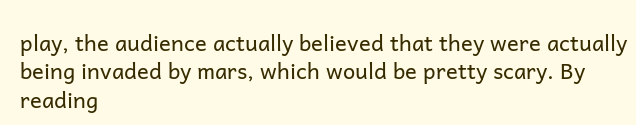play, the audience actually believed that they were actually being invaded by mars, which would be pretty scary. By reading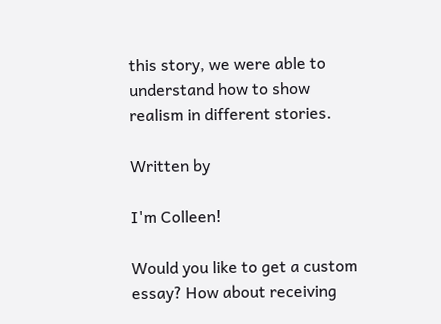this story, we were able to understand how to show realism in different stories.

Written by

I'm Colleen!

Would you like to get a custom essay? How about receiving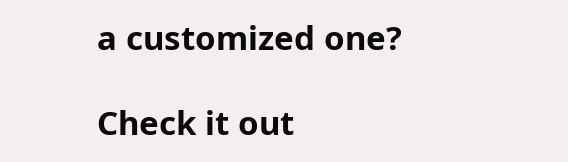a customized one?

Check it out